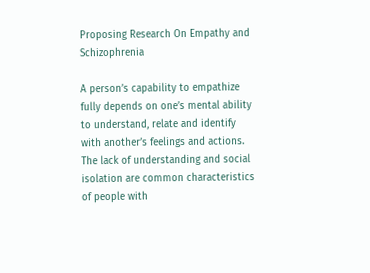Proposing Research On Empathy and Schizophrenia

A person’s capability to empathize fully depends on one’s mental ability to understand, relate and identify with another’s feelings and actions. The lack of understanding and social isolation are common characteristics of people with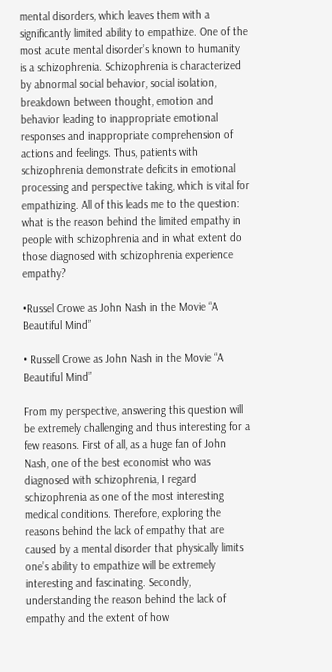mental disorders, which leaves them with a significantly limited ability to empathize. One of the most acute mental disorder’s known to humanity is a schizophrenia. Schizophrenia is characterized by abnormal social behavior, social isolation, breakdown between thought, emotion and behavior leading to inappropriate emotional responses and inappropriate comprehension of actions and feelings. Thus, patients with schizophrenia demonstrate deficits in emotional processing and perspective taking, which is vital for empathizing. All of this leads me to the question: what is the reason behind the limited empathy in people with schizophrenia and in what extent do those diagnosed with schizophrenia experience empathy?

•Russel Crowe as John Nash in the Movie “A Beautiful Mind”

• Russell Crowe as John Nash in the Movie “A Beautiful Mind”

From my perspective, answering this question will be extremely challenging and thus interesting for a few reasons. First of all, as a huge fan of John Nash, one of the best economist who was diagnosed with schizophrenia, I regard schizophrenia as one of the most interesting medical conditions. Therefore, exploring the reasons behind the lack of empathy that are caused by a mental disorder that physically limits one’s ability to empathize will be extremely interesting and fascinating. Secondly, understanding the reason behind the lack of empathy and the extent of how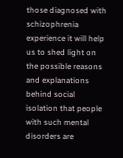those diagnosed with schizophrenia experience it will help us to shed light on the possible reasons and explanations behind social isolation that people with such mental disorders are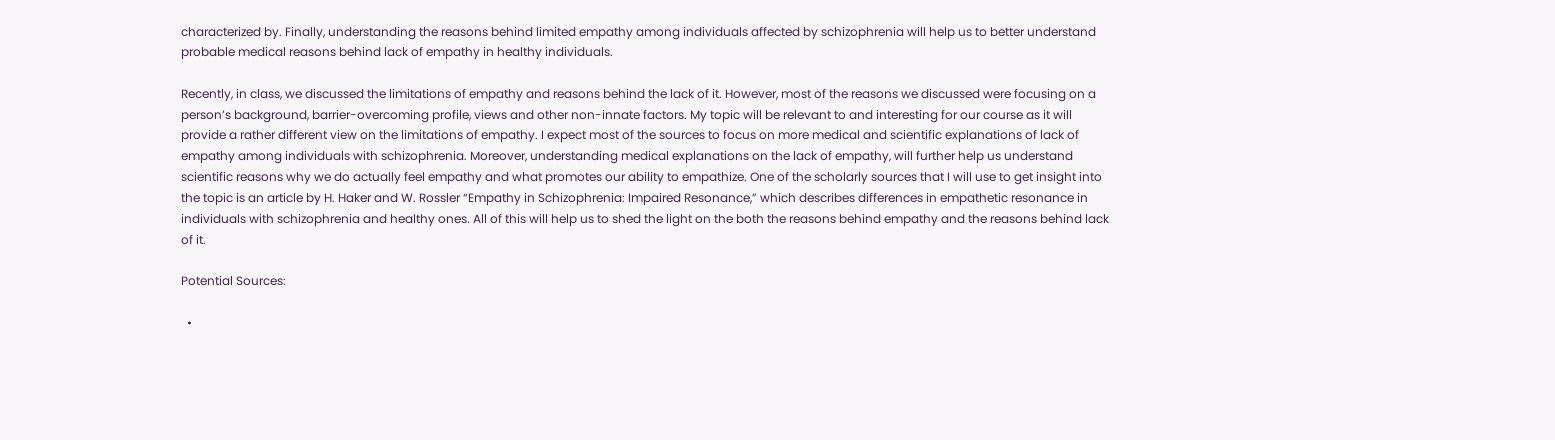characterized by. Finally, understanding the reasons behind limited empathy among individuals affected by schizophrenia will help us to better understand probable medical reasons behind lack of empathy in healthy individuals.

Recently, in class, we discussed the limitations of empathy and reasons behind the lack of it. However, most of the reasons we discussed were focusing on a person’s background, barrier-overcoming profile, views and other non-innate factors. My topic will be relevant to and interesting for our course as it will provide a rather different view on the limitations of empathy. I expect most of the sources to focus on more medical and scientific explanations of lack of empathy among individuals with schizophrenia. Moreover, understanding medical explanations on the lack of empathy, will further help us understand scientific reasons why we do actually feel empathy and what promotes our ability to empathize. One of the scholarly sources that I will use to get insight into the topic is an article by H. Haker and W. Rossler “Empathy in Schizophrenia: Impaired Resonance,” which describes differences in empathetic resonance in individuals with schizophrenia and healthy ones. All of this will help us to shed the light on the both the reasons behind empathy and the reasons behind lack of it.

Potential Sources:

  •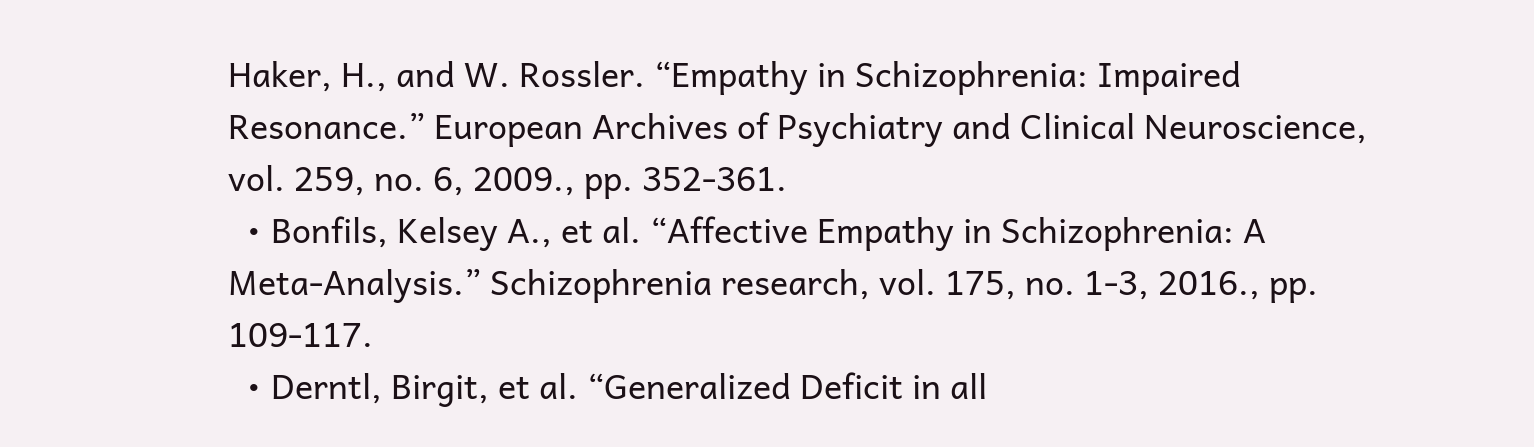Haker, H., and W. Rossler. “Empathy in Schizophrenia: Impaired Resonance.” European Archives of Psychiatry and Clinical Neuroscience, vol. 259, no. 6, 2009., pp. 352-361.
  • Bonfils, Kelsey A., et al. “Affective Empathy in Schizophrenia: A Meta-Analysis.” Schizophrenia research, vol. 175, no. 1-3, 2016., pp. 109-117.
  • Derntl, Birgit, et al. “Generalized Deficit in all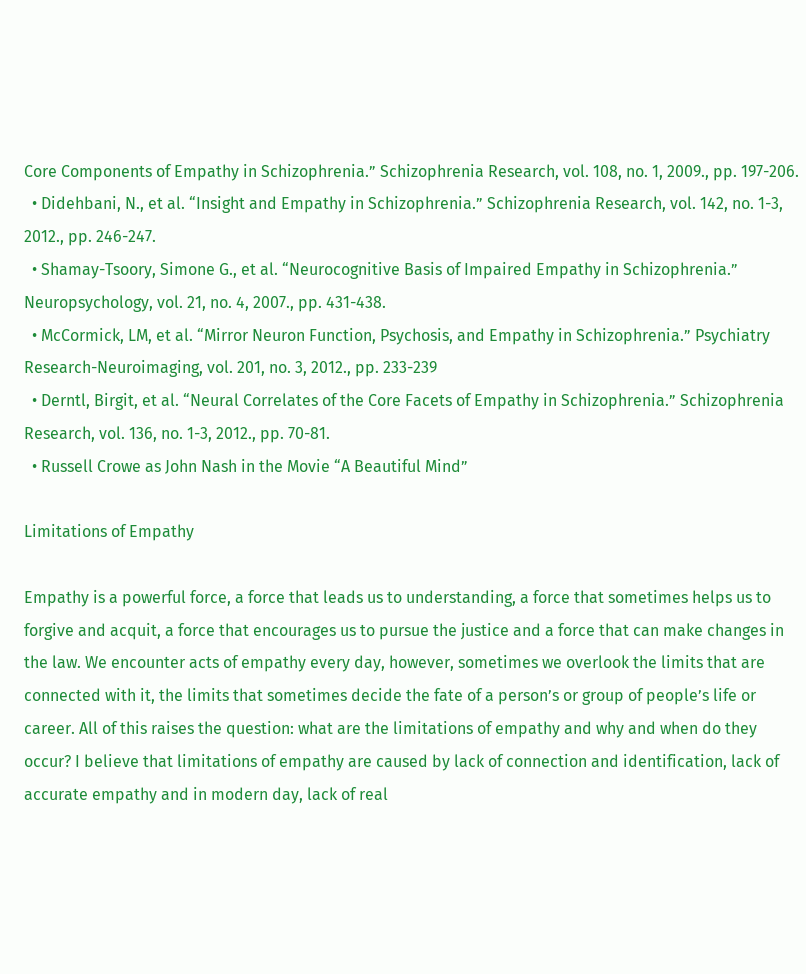Core Components of Empathy in Schizophrenia.” Schizophrenia Research, vol. 108, no. 1, 2009., pp. 197-206.
  • Didehbani, N., et al. “Insight and Empathy in Schizophrenia.” Schizophrenia Research, vol. 142, no. 1-3, 2012., pp. 246-247.
  • Shamay-Tsoory, Simone G., et al. “Neurocognitive Basis of Impaired Empathy in Schizophrenia.” Neuropsychology, vol. 21, no. 4, 2007., pp. 431-438.
  • McCormick, LM, et al. “Mirror Neuron Function, Psychosis, and Empathy in Schizophrenia.” Psychiatry Research-Neuroimaging, vol. 201, no. 3, 2012., pp. 233-239
  • Derntl, Birgit, et al. “Neural Correlates of the Core Facets of Empathy in Schizophrenia.” Schizophrenia Research, vol. 136, no. 1-3, 2012., pp. 70-81.
  • Russell Crowe as John Nash in the Movie “A Beautiful Mind”

Limitations of Empathy

Empathy is a powerful force, a force that leads us to understanding, a force that sometimes helps us to forgive and acquit, a force that encourages us to pursue the justice and a force that can make changes in the law. We encounter acts of empathy every day, however, sometimes we overlook the limits that are connected with it, the limits that sometimes decide the fate of a person’s or group of people’s life or career. All of this raises the question: what are the limitations of empathy and why and when do they occur? I believe that limitations of empathy are caused by lack of connection and identification, lack of accurate empathy and in modern day, lack of real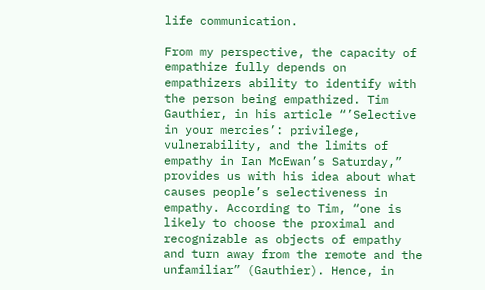life communication.

From my perspective, the capacity of empathize fully depends on empathizers ability to identify with the person being empathized. Tim Gauthier, in his article “’Selective in your mercies’: privilege, vulnerability, and the limits of empathy in Ian McEwan’s Saturday,” provides us with his idea about what causes people’s selectiveness in empathy. According to Tim, “one is likely to choose the proximal and recognizable as objects of empathy and turn away from the remote and the unfamiliar” (Gauthier). Hence, in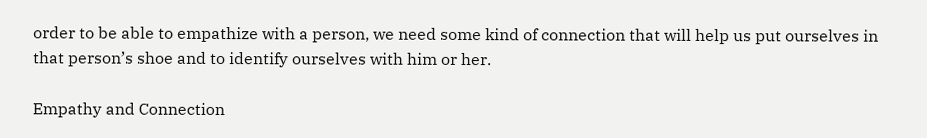order to be able to empathize with a person, we need some kind of connection that will help us put ourselves in that person’s shoe and to identify ourselves with him or her.

Empathy and Connection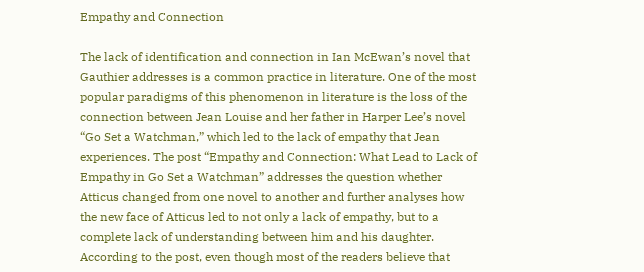Empathy and Connection

The lack of identification and connection in Ian McEwan’s novel that Gauthier addresses is a common practice in literature. One of the most popular paradigms of this phenomenon in literature is the loss of the connection between Jean Louise and her father in Harper Lee’s novel “Go Set a Watchman,” which led to the lack of empathy that Jean experiences. The post “Empathy and Connection: What Lead to Lack of Empathy in Go Set a Watchman” addresses the question whether Atticus changed from one novel to another and further analyses how the new face of Atticus led to not only a lack of empathy, but to a complete lack of understanding between him and his daughter. According to the post, even though most of the readers believe that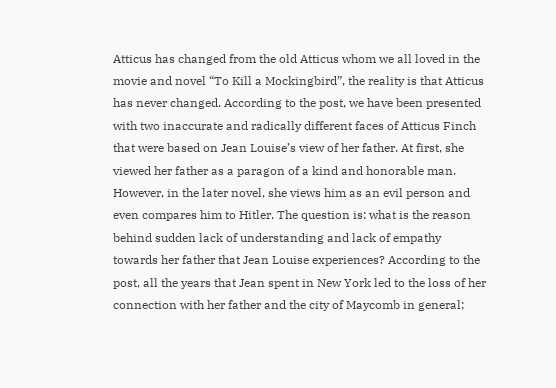Atticus has changed from the old Atticus whom we all loved in the movie and novel “To Kill a Mockingbird”, the reality is that Atticus has never changed. According to the post, we have been presented with two inaccurate and radically different faces of Atticus Finch that were based on Jean Louise’s view of her father. At first, she viewed her father as a paragon of a kind and honorable man. However, in the later novel, she views him as an evil person and even compares him to Hitler. The question is: what is the reason behind sudden lack of understanding and lack of empathy towards her father that Jean Louise experiences? According to the post, all the years that Jean spent in New York led to the loss of her connection with her father and the city of Maycomb in general;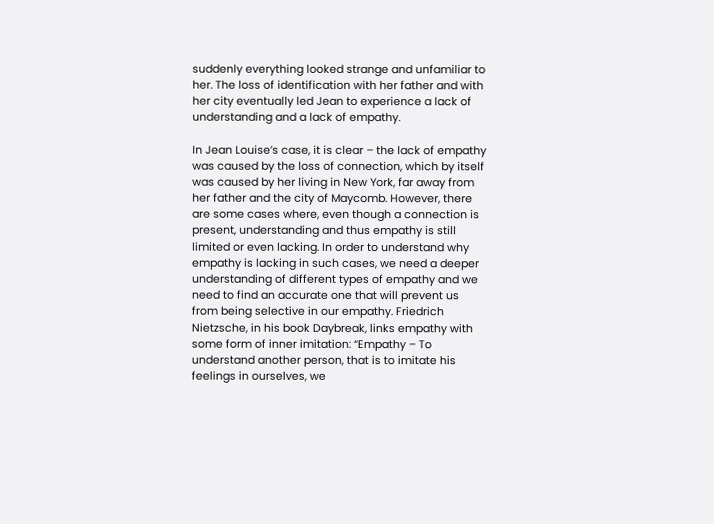suddenly everything looked strange and unfamiliar to her. The loss of identification with her father and with her city eventually led Jean to experience a lack of understanding and a lack of empathy.

In Jean Louise’s case, it is clear – the lack of empathy was caused by the loss of connection, which by itself was caused by her living in New York, far away from her father and the city of Maycomb. However, there are some cases where, even though a connection is present, understanding and thus empathy is still limited or even lacking. In order to understand why empathy is lacking in such cases, we need a deeper understanding of different types of empathy and we need to find an accurate one that will prevent us from being selective in our empathy. Friedrich Nietzsche, in his book Daybreak, links empathy with some form of inner imitation: “Empathy – To understand another person, that is to imitate his feelings in ourselves, we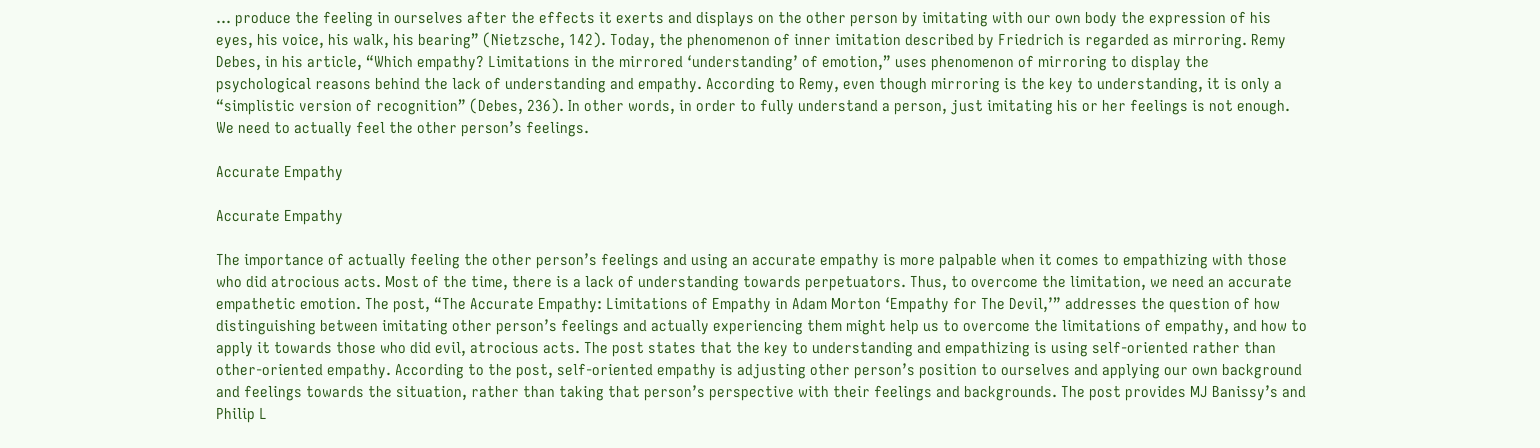… produce the feeling in ourselves after the effects it exerts and displays on the other person by imitating with our own body the expression of his eyes, his voice, his walk, his bearing” (Nietzsche, 142). Today, the phenomenon of inner imitation described by Friedrich is regarded as mirroring. Remy Debes, in his article, “Which empathy? Limitations in the mirrored ‘understanding’ of emotion,” uses phenomenon of mirroring to display the psychological reasons behind the lack of understanding and empathy. According to Remy, even though mirroring is the key to understanding, it is only a “simplistic version of recognition” (Debes, 236). In other words, in order to fully understand a person, just imitating his or her feelings is not enough. We need to actually feel the other person’s feelings.

Accurate Empathy

Accurate Empathy

The importance of actually feeling the other person’s feelings and using an accurate empathy is more palpable when it comes to empathizing with those who did atrocious acts. Most of the time, there is a lack of understanding towards perpetuators. Thus, to overcome the limitation, we need an accurate empathetic emotion. The post, “The Accurate Empathy: Limitations of Empathy in Adam Morton ‘Empathy for The Devil,’” addresses the question of how distinguishing between imitating other person’s feelings and actually experiencing them might help us to overcome the limitations of empathy, and how to apply it towards those who did evil, atrocious acts. The post states that the key to understanding and empathizing is using self-oriented rather than other-oriented empathy. According to the post, self-oriented empathy is adjusting other person’s position to ourselves and applying our own background and feelings towards the situation, rather than taking that person’s perspective with their feelings and backgrounds. The post provides MJ Banissy’s and Philip L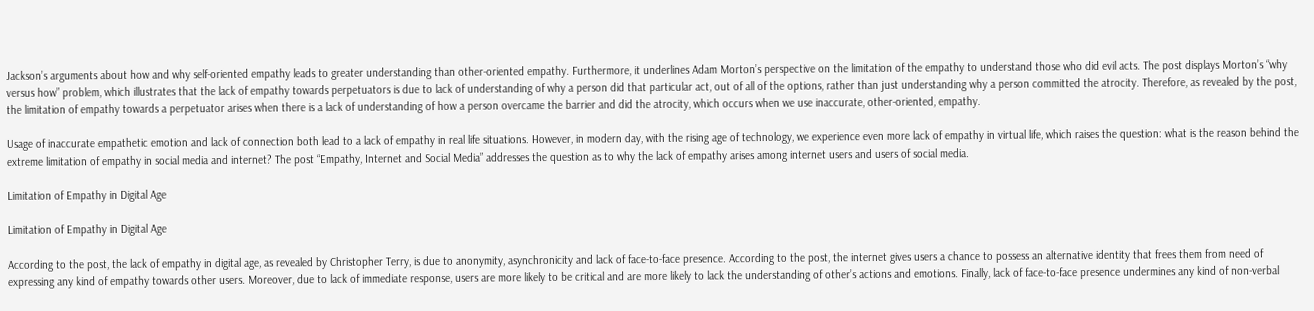Jackson’s arguments about how and why self-oriented empathy leads to greater understanding than other-oriented empathy. Furthermore, it underlines Adam Morton’s perspective on the limitation of the empathy to understand those who did evil acts. The post displays Morton’s “why versus how” problem, which illustrates that the lack of empathy towards perpetuators is due to lack of understanding of why a person did that particular act, out of all of the options, rather than just understanding why a person committed the atrocity. Therefore, as revealed by the post, the limitation of empathy towards a perpetuator arises when there is a lack of understanding of how a person overcame the barrier and did the atrocity, which occurs when we use inaccurate, other-oriented, empathy.

Usage of inaccurate empathetic emotion and lack of connection both lead to a lack of empathy in real life situations. However, in modern day, with the rising age of technology, we experience even more lack of empathy in virtual life, which raises the question: what is the reason behind the extreme limitation of empathy in social media and internet? The post “Empathy, Internet and Social Media” addresses the question as to why the lack of empathy arises among internet users and users of social media.

Limitation of Empathy in Digital Age

Limitation of Empathy in Digital Age

According to the post, the lack of empathy in digital age, as revealed by Christopher Terry, is due to anonymity, asynchronicity and lack of face-to-face presence. According to the post, the internet gives users a chance to possess an alternative identity that frees them from need of expressing any kind of empathy towards other users. Moreover, due to lack of immediate response, users are more likely to be critical and are more likely to lack the understanding of other’s actions and emotions. Finally, lack of face-to-face presence undermines any kind of non-verbal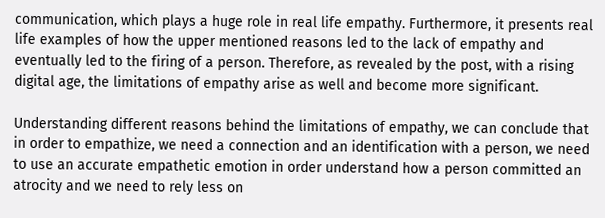communication, which plays a huge role in real life empathy. Furthermore, it presents real life examples of how the upper mentioned reasons led to the lack of empathy and eventually led to the firing of a person. Therefore, as revealed by the post, with a rising digital age, the limitations of empathy arise as well and become more significant.

Understanding different reasons behind the limitations of empathy, we can conclude that in order to empathize, we need a connection and an identification with a person, we need to use an accurate empathetic emotion in order understand how a person committed an atrocity and we need to rely less on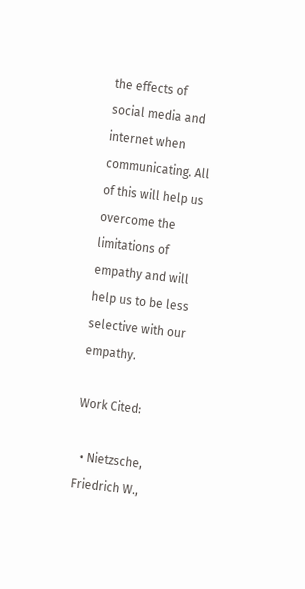the effects of social media and internet when communicating. All of this will help us overcome the limitations of empathy and will help us to be less selective with our empathy.

Work Cited:

  • Nietzsche, Friedrich W.,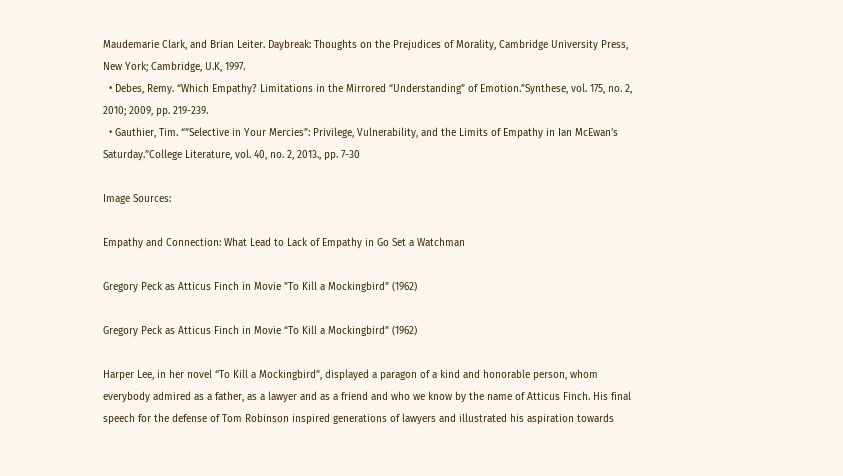Maudemarie Clark, and Brian Leiter. Daybreak: Thoughts on the Prejudices of Morality, Cambridge University Press, New York; Cambridge, U.K, 1997.
  • Debes, Remy. “Which Empathy? Limitations in the Mirrored “Understanding” of Emotion.”Synthese, vol. 175, no. 2, 2010; 2009, pp. 219-239.
  • Gauthier, Tim. “”Selective in Your Mercies”: Privilege, Vulnerability, and the Limits of Empathy in Ian McEwan’s Saturday.”College Literature, vol. 40, no. 2, 2013., pp. 7-30

Image Sources:

Empathy and Connection: What Lead to Lack of Empathy in Go Set a Watchman

Gregory Peck as Atticus Finch in Movie "To Kill a Mockingbird" (1962)

Gregory Peck as Atticus Finch in Movie “To Kill a Mockingbird” (1962)

Harper Lee, in her novel “To Kill a Mockingbird”, displayed a paragon of a kind and honorable person, whom everybody admired as a father, as a lawyer and as a friend and who we know by the name of Atticus Finch. His final speech for the defense of Tom Robinson inspired generations of lawyers and illustrated his aspiration towards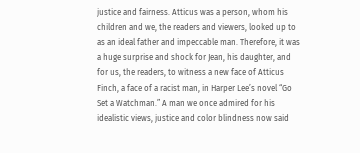justice and fairness. Atticus was a person, whom his children and we, the readers and viewers, looked up to as an ideal father and impeccable man. Therefore, it was a huge surprise and shock for Jean, his daughter, and for us, the readers, to witness a new face of Atticus Finch, a face of a racist man, in Harper Lee’s novel “Go Set a Watchman.” A man we once admired for his idealistic views, justice and color blindness now said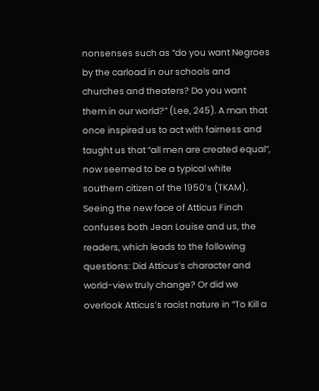nonsenses such as “do you want Negroes by the carload in our schools and churches and theaters? Do you want them in our world?” (Lee, 245). A man that once inspired us to act with fairness and taught us that “all men are created equal”, now seemed to be a typical white southern citizen of the 1950’s (TKAM). Seeing the new face of Atticus Finch confuses both Jean Louise and us, the readers, which leads to the following questions: Did Atticus’s character and world-view truly change? Or did we overlook Atticus’s racist nature in “To Kill a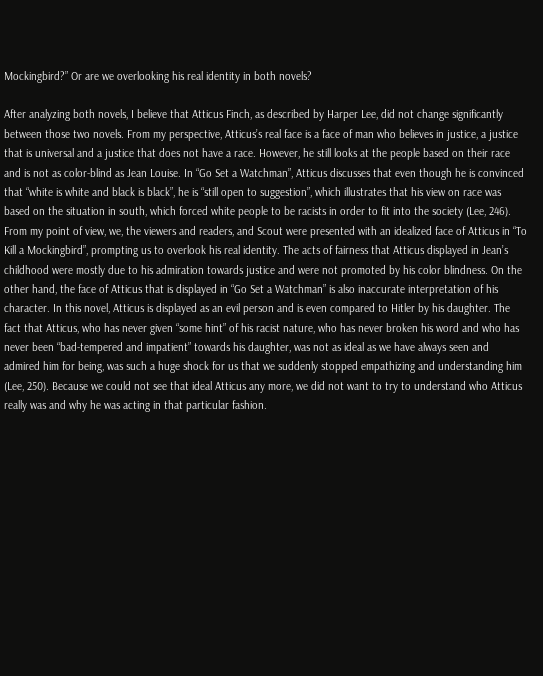Mockingbird?” Or are we overlooking his real identity in both novels?

After analyzing both novels, I believe that Atticus Finch, as described by Harper Lee, did not change significantly between those two novels. From my perspective, Atticus’s real face is a face of man who believes in justice, a justice that is universal and a justice that does not have a race. However, he still looks at the people based on their race and is not as color-blind as Jean Louise. In “Go Set a Watchman”, Atticus discusses that even though he is convinced that “white is white and black is black”, he is “still open to suggestion”, which illustrates that his view on race was based on the situation in south, which forced white people to be racists in order to fit into the society (Lee, 246). From my point of view, we, the viewers and readers, and Scout were presented with an idealized face of Atticus in “To Kill a Mockingbird”, prompting us to overlook his real identity. The acts of fairness that Atticus displayed in Jean’s childhood were mostly due to his admiration towards justice and were not promoted by his color blindness. On the other hand, the face of Atticus that is displayed in “Go Set a Watchman” is also inaccurate interpretation of his character. In this novel, Atticus is displayed as an evil person and is even compared to Hitler by his daughter. The fact that Atticus, who has never given “some hint” of his racist nature, who has never broken his word and who has never been “bad-tempered and impatient” towards his daughter, was not as ideal as we have always seen and admired him for being, was such a huge shock for us that we suddenly stopped empathizing and understanding him (Lee, 250). Because we could not see that ideal Atticus any more, we did not want to try to understand who Atticus really was and why he was acting in that particular fashion.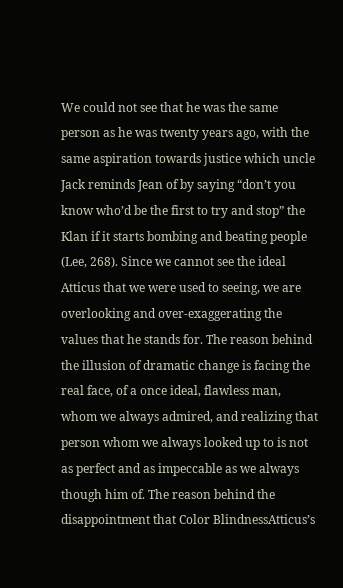We could not see that he was the same person as he was twenty years ago, with the same aspiration towards justice which uncle Jack reminds Jean of by saying “don’t you know who’d be the first to try and stop” the Klan if it starts bombing and beating people (Lee, 268). Since we cannot see the ideal Atticus that we were used to seeing, we are overlooking and over-exaggerating the values that he stands for. The reason behind the illusion of dramatic change is facing the real face, of a once ideal, flawless man, whom we always admired, and realizing that person whom we always looked up to is not as perfect and as impeccable as we always though him of. The reason behind the disappointment that Color BlindnessAtticus’s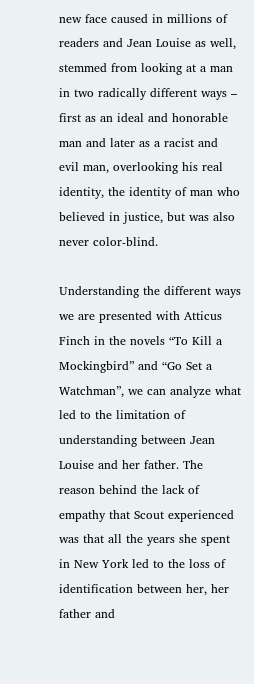new face caused in millions of readers and Jean Louise as well, stemmed from looking at a man in two radically different ways – first as an ideal and honorable man and later as a racist and evil man, overlooking his real identity, the identity of man who believed in justice, but was also never color-blind.

Understanding the different ways we are presented with Atticus Finch in the novels “To Kill a Mockingbird” and “Go Set a Watchman”, we can analyze what led to the limitation of understanding between Jean Louise and her father. The reason behind the lack of empathy that Scout experienced was that all the years she spent in New York led to the loss of identification between her, her father and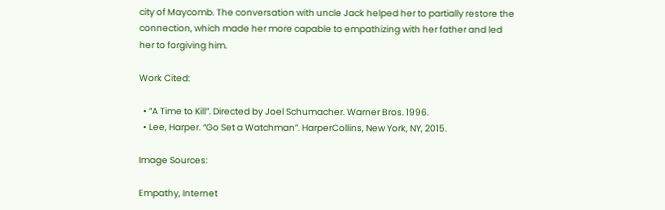city of Maycomb. The conversation with uncle Jack helped her to partially restore the connection, which made her more capable to empathizing with her father and led her to forgiving him.

Work Cited:

  • “A Time to Kill”. Directed by Joel Schumacher. Warner Bros. 1996.
  • Lee, Harper. “Go Set a Watchman”. HarperCollins, New York, NY, 2015.

Image Sources:

Empathy, Internet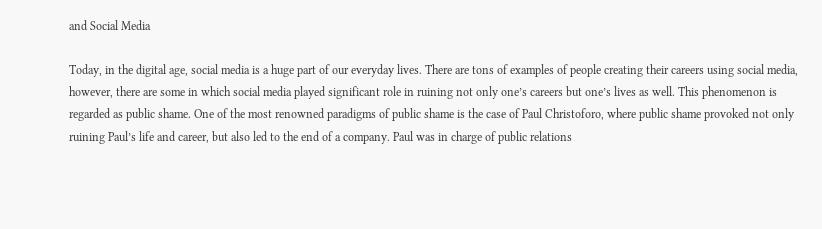and Social Media

Today, in the digital age, social media is a huge part of our everyday lives. There are tons of examples of people creating their careers using social media, however, there are some in which social media played significant role in ruining not only one’s careers but one’s lives as well. This phenomenon is regarded as public shame. One of the most renowned paradigms of public shame is the case of Paul Christoforo, where public shame provoked not only ruining Paul’s life and career, but also led to the end of a company. Paul was in charge of public relations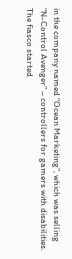in the company named “Ocean Marketing”, which was selling “N-Control Avenger” – controllers for gamers with disabilities. The fiasco started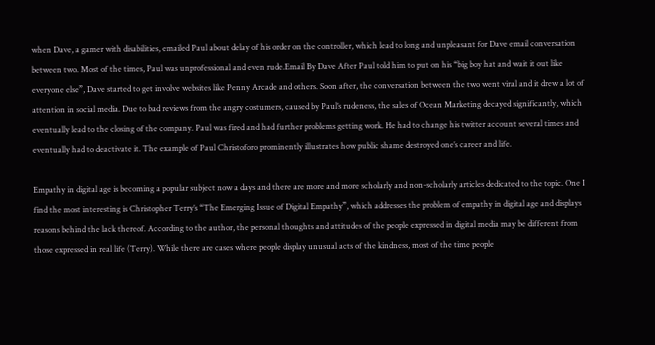when Dave, a gamer with disabilities, emailed Paul about delay of his order on the controller, which lead to long and unpleasant for Dave email conversation between two. Most of the times, Paul was unprofessional and even rude.Email By Dave After Paul told him to put on his “big boy hat and wait it out like everyone else”, Dave started to get involve websites like Penny Arcade and others. Soon after, the conversation between the two went viral and it drew a lot of attention in social media. Due to bad reviews from the angry costumers, caused by Paul’s rudeness, the sales of Ocean Marketing decayed significantly, which eventually lead to the closing of the company. Paul was fired and had further problems getting work. He had to change his twitter account several times and eventually had to deactivate it. The example of Paul Christoforo prominently illustrates how public shame destroyed one’s career and life.

Empathy in digital age is becoming a popular subject now a days and there are more and more scholarly and non-scholarly articles dedicated to the topic. One I find the most interesting is Christopher Terry’s “The Emerging Issue of Digital Empathy”, which addresses the problem of empathy in digital age and displays reasons behind the lack thereof. According to the author, the personal thoughts and attitudes of the people expressed in digital media may be different from those expressed in real life (Terry). While there are cases where people display unusual acts of the kindness, most of the time people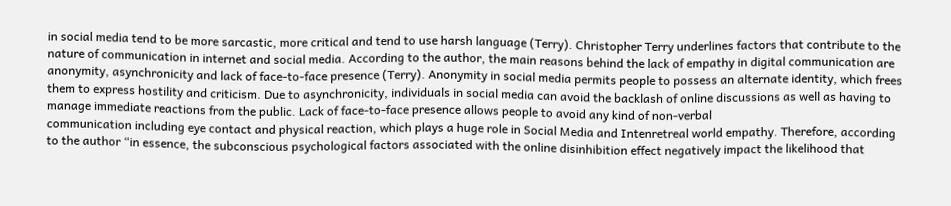in social media tend to be more sarcastic, more critical and tend to use harsh language (Terry). Christopher Terry underlines factors that contribute to the nature of communication in internet and social media. According to the author, the main reasons behind the lack of empathy in digital communication are anonymity, asynchronicity and lack of face-to-face presence (Terry). Anonymity in social media permits people to possess an alternate identity, which frees them to express hostility and criticism. Due to asynchronicity, individuals in social media can avoid the backlash of online discussions as well as having to manage immediate reactions from the public. Lack of face-to-face presence allows people to avoid any kind of non-verbal
communication including eye contact and physical reaction, which plays a huge role in Social Media and Intenretreal world empathy. Therefore, according to the author “in essence, the subconscious psychological factors associated with the online disinhibition effect negatively impact the likelihood that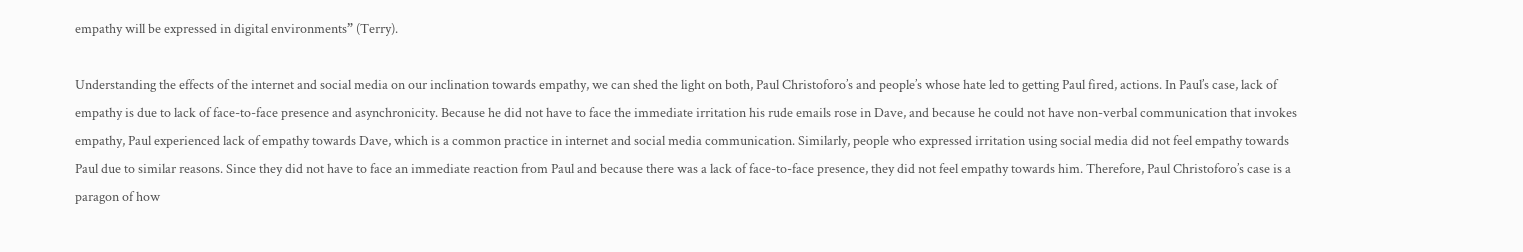empathy will be expressed in digital environments” (Terry).

Understanding the effects of the internet and social media on our inclination towards empathy, we can shed the light on both, Paul Christoforo’s and people’s whose hate led to getting Paul fired, actions. In Paul’s case, lack of empathy is due to lack of face-to-face presence and asynchronicity. Because he did not have to face the immediate irritation his rude emails rose in Dave, and because he could not have non-verbal communication that invokes empathy, Paul experienced lack of empathy towards Dave, which is a common practice in internet and social media communication. Similarly, people who expressed irritation using social media did not feel empathy towards Paul due to similar reasons. Since they did not have to face an immediate reaction from Paul and because there was a lack of face-to-face presence, they did not feel empathy towards him. Therefore, Paul Christoforo’s case is a paragon of how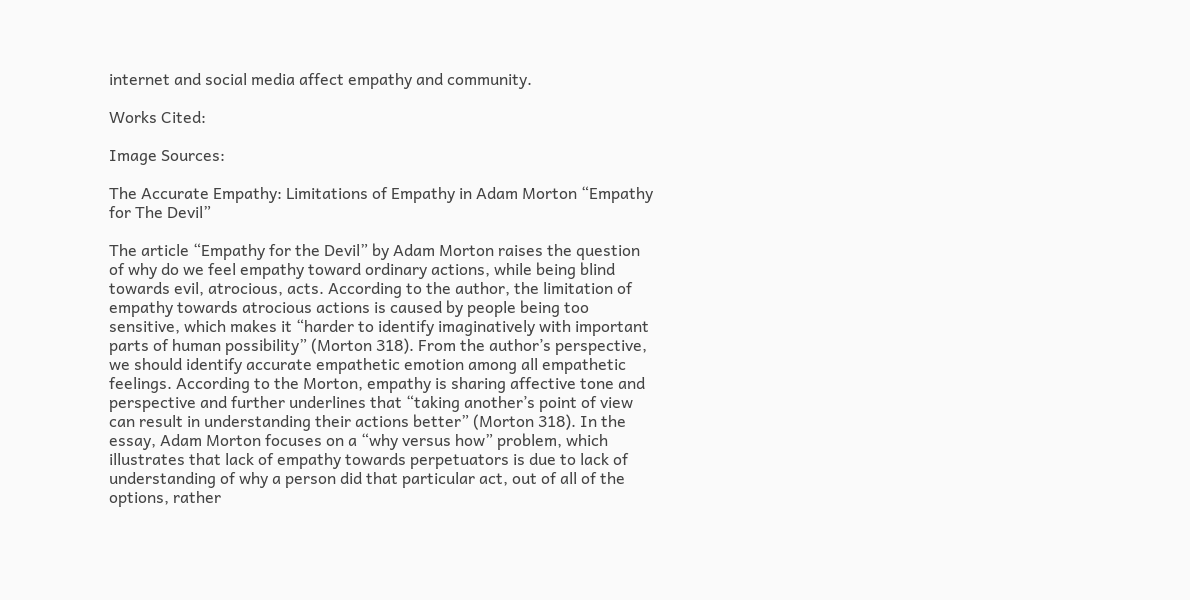internet and social media affect empathy and community.

Works Cited:

Image Sources:

The Accurate Empathy: Limitations of Empathy in Adam Morton “Empathy for The Devil”

The article “Empathy for the Devil” by Adam Morton raises the question of why do we feel empathy toward ordinary actions, while being blind towards evil, atrocious, acts. According to the author, the limitation of empathy towards atrocious actions is caused by people being too sensitive, which makes it “harder to identify imaginatively with important parts of human possibility” (Morton 318). From the author’s perspective, we should identify accurate empathetic emotion among all empathetic feelings. According to the Morton, empathy is sharing affective tone and perspective and further underlines that “taking another’s point of view can result in understanding their actions better” (Morton 318). In the essay, Adam Morton focuses on a “why versus how” problem, which illustrates that lack of empathy towards perpetuators is due to lack of understanding of why a person did that particular act, out of all of the options, rather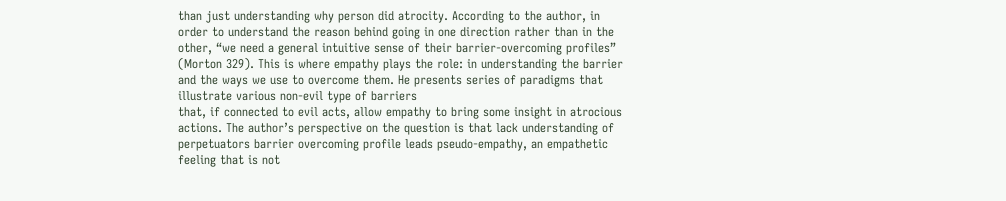than just understanding why person did atrocity. According to the author, in order to understand the reason behind going in one direction rather than in the other, “we need a general intuitive sense of their barrier-overcoming profiles” (Morton 329). This is where empathy plays the role: in understanding the barrier and the ways we use to overcome them. He presents series of paradigms that illustrate various non-evil type of barriers
that, if connected to evil acts, allow empathy to bring some insight in atrocious actions. The author’s perspective on the question is that lack understanding of perpetuators barrier overcoming profile leads pseudo-empathy, an empathetic feeling that is not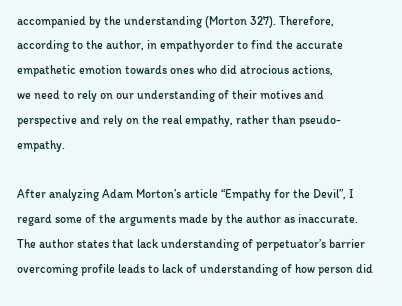accompanied by the understanding (Morton 327). Therefore, according to the author, in empathyorder to find the accurate empathetic emotion towards ones who did atrocious actions,
we need to rely on our understanding of their motives and perspective and rely on the real empathy, rather than pseudo-empathy.

After analyzing Adam Morton’s article “Empathy for the Devil”, I regard some of the arguments made by the author as inaccurate. The author states that lack understanding of perpetuator’s barrier overcoming profile leads to lack of understanding of how person did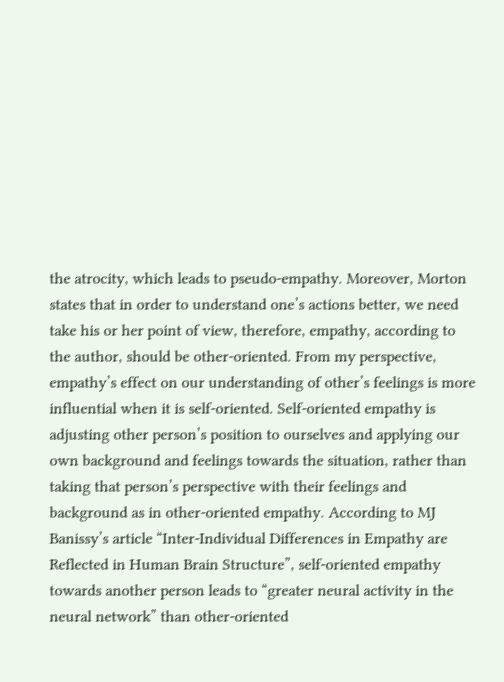the atrocity, which leads to pseudo-empathy. Moreover, Morton states that in order to understand one’s actions better, we need take his or her point of view, therefore, empathy, according to the author, should be other-oriented. From my perspective, empathy’s effect on our understanding of other’s feelings is more influential when it is self-oriented. Self-oriented empathy is adjusting other person’s position to ourselves and applying our own background and feelings towards the situation, rather than taking that person’s perspective with their feelings and background as in other-oriented empathy. According to MJ Banissy’s article “Inter-Individual Differences in Empathy are Reflected in Human Brain Structure”, self-oriented empathy towards another person leads to “greater neural activity in the neural network” than other-oriented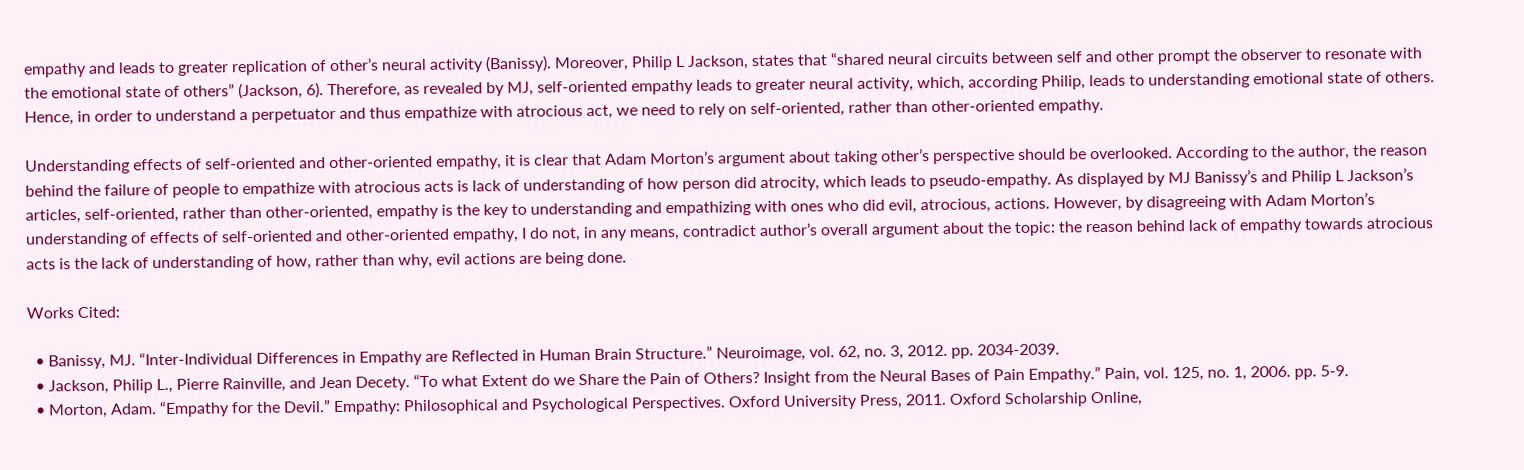empathy and leads to greater replication of other’s neural activity (Banissy). Moreover, Philip L Jackson, states that “shared neural circuits between self and other prompt the observer to resonate with the emotional state of others” (Jackson, 6). Therefore, as revealed by MJ, self-oriented empathy leads to greater neural activity, which, according Philip, leads to understanding emotional state of others. Hence, in order to understand a perpetuator and thus empathize with atrocious act, we need to rely on self-oriented, rather than other-oriented empathy.

Understanding effects of self-oriented and other-oriented empathy, it is clear that Adam Morton’s argument about taking other’s perspective should be overlooked. According to the author, the reason behind the failure of people to empathize with atrocious acts is lack of understanding of how person did atrocity, which leads to pseudo-empathy. As displayed by MJ Banissy’s and Philip L Jackson’s articles, self-oriented, rather than other-oriented, empathy is the key to understanding and empathizing with ones who did evil, atrocious, actions. However, by disagreeing with Adam Morton’s understanding of effects of self-oriented and other-oriented empathy, I do not, in any means, contradict author’s overall argument about the topic: the reason behind lack of empathy towards atrocious acts is the lack of understanding of how, rather than why, evil actions are being done.

Works Cited:

  • Banissy, MJ. “Inter-Individual Differences in Empathy are Reflected in Human Brain Structure.” Neuroimage, vol. 62, no. 3, 2012. pp. 2034-2039.
  • Jackson, Philip L., Pierre Rainville, and Jean Decety. “To what Extent do we Share the Pain of Others? Insight from the Neural Bases of Pain Empathy.” Pain, vol. 125, no. 1, 2006. pp. 5-9.
  • Morton, Adam. “Empathy for the Devil.” Empathy: Philosophical and Psychological Perspectives. Oxford University Press, 2011. Oxford Scholarship Online,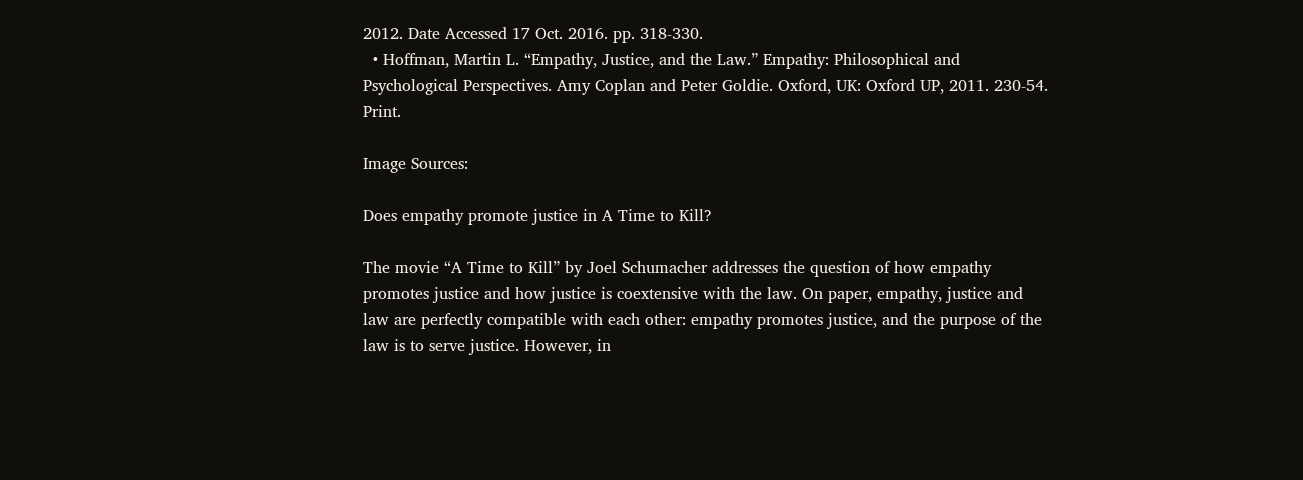2012. Date Accessed 17 Oct. 2016. pp. 318-330.
  • Hoffman, Martin L. “Empathy, Justice, and the Law.” Empathy: Philosophical and Psychological Perspectives. Amy Coplan and Peter Goldie. Oxford, UK: Oxford UP, 2011. 230-54. Print.

Image Sources:

Does empathy promote justice in A Time to Kill?

The movie “A Time to Kill” by Joel Schumacher addresses the question of how empathy promotes justice and how justice is coextensive with the law. On paper, empathy, justice and law are perfectly compatible with each other: empathy promotes justice, and the purpose of the law is to serve justice. However, in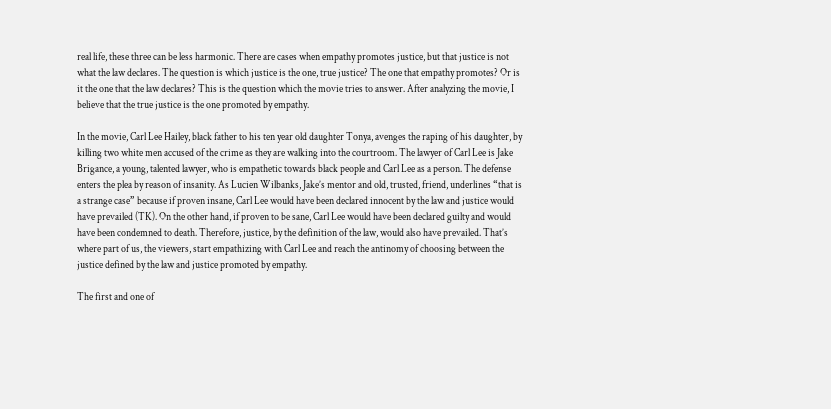real life, these three can be less harmonic. There are cases when empathy promotes justice, but that justice is not what the law declares. The question is which justice is the one, true justice? The one that empathy promotes? Or is it the one that the law declares? This is the question which the movie tries to answer. After analyzing the movie, I believe that the true justice is the one promoted by empathy.

In the movie, Carl Lee Hailey, black father to his ten year old daughter Tonya, avenges the raping of his daughter, by killing two white men accused of the crime as they are walking into the courtroom. The lawyer of Carl Lee is Jake Brigance, a young, talented lawyer, who is empathetic towards black people and Carl Lee as a person. The defense enters the plea by reason of insanity. As Lucien Wilbanks, Jake’s mentor and old, trusted, friend, underlines “that is a strange case” because if proven insane, Carl Lee would have been declared innocent by the law and justice would have prevailed (TK). On the other hand, if proven to be sane, Carl Lee would have been declared guilty and would have been condemned to death. Therefore, justice, by the definition of the law, would also have prevailed. That’s where part of us, the viewers, start empathizing with Carl Lee and reach the antinomy of choosing between the justice defined by the law and justice promoted by empathy.

The first and one of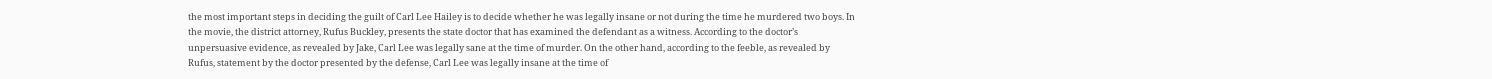the most important steps in deciding the guilt of Carl Lee Hailey is to decide whether he was legally insane or not during the time he murdered two boys. In the movie, the district attorney, Rufus Buckley, presents the state doctor that has examined the defendant as a witness. According to the doctor’s unpersuasive evidence, as revealed by Jake, Carl Lee was legally sane at the time of murder. On the other hand, according to the feeble, as revealed by Rufus, statement by the doctor presented by the defense, Carl Lee was legally insane at the time of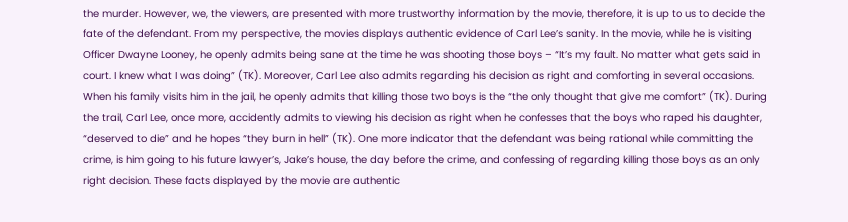the murder. However, we, the viewers, are presented with more trustworthy information by the movie, therefore, it is up to us to decide the fate of the defendant. From my perspective, the movies displays authentic evidence of Carl Lee’s sanity. In the movie, while he is visiting Officer Dwayne Looney, he openly admits being sane at the time he was shooting those boys – “It’s my fault. No matter what gets said in court. I knew what I was doing” (TK). Moreover, Carl Lee also admits regarding his decision as right and comforting in several occasions. When his family visits him in the jail, he openly admits that killing those two boys is the “the only thought that give me comfort” (TK). During the trail, Carl Lee, once more, accidently admits to viewing his decision as right when he confesses that the boys who raped his daughter, “deserved to die” and he hopes “they burn in hell” (TK). One more indicator that the defendant was being rational while committing the crime, is him going to his future lawyer’s, Jake’s house, the day before the crime, and confessing of regarding killing those boys as an only right decision. These facts displayed by the movie are authentic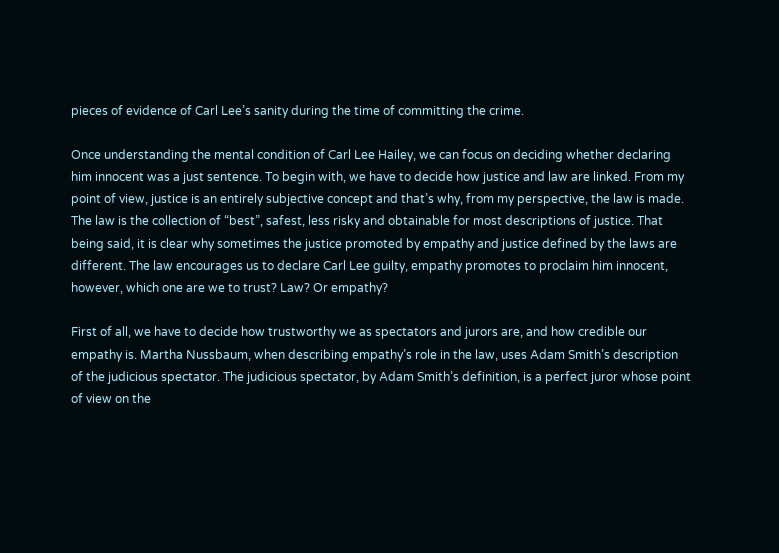pieces of evidence of Carl Lee’s sanity during the time of committing the crime.

Once understanding the mental condition of Carl Lee Hailey, we can focus on deciding whether declaring him innocent was a just sentence. To begin with, we have to decide how justice and law are linked. From my point of view, justice is an entirely subjective concept and that’s why, from my perspective, the law is made. The law is the collection of “best”, safest, less risky and obtainable for most descriptions of justice. That being said, it is clear why sometimes the justice promoted by empathy and justice defined by the laws are different. The law encourages us to declare Carl Lee guilty, empathy promotes to proclaim him innocent, however, which one are we to trust? Law? Or empathy?

First of all, we have to decide how trustworthy we as spectators and jurors are, and how credible our empathy is. Martha Nussbaum, when describing empathy’s role in the law, uses Adam Smith’s description of the judicious spectator. The judicious spectator, by Adam Smith’s definition, is a perfect juror whose point of view on the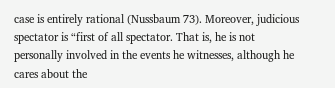case is entirely rational (Nussbaum 73). Moreover, judicious spectator is “first of all spectator. That is, he is not personally involved in the events he witnesses, although he cares about the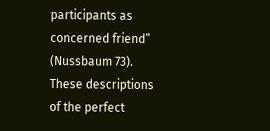participants as concerned friend” (Nussbaum 73). These descriptions of the perfect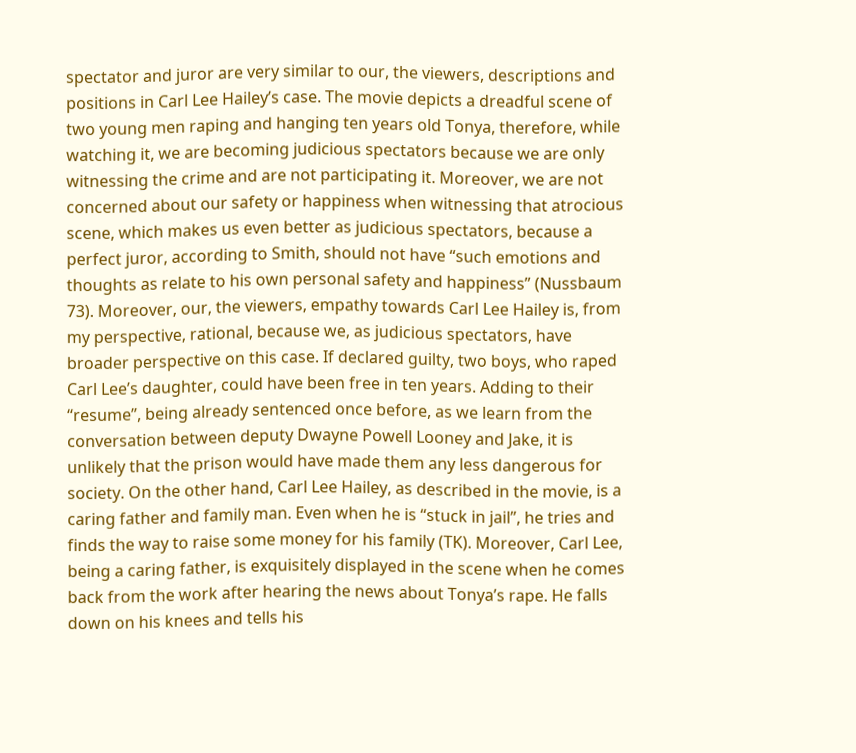spectator and juror are very similar to our, the viewers, descriptions and positions in Carl Lee Hailey’s case. The movie depicts a dreadful scene of two young men raping and hanging ten years old Tonya, therefore, while watching it, we are becoming judicious spectators because we are only witnessing the crime and are not participating it. Moreover, we are not concerned about our safety or happiness when witnessing that atrocious scene, which makes us even better as judicious spectators, because a perfect juror, according to Smith, should not have “such emotions and thoughts as relate to his own personal safety and happiness” (Nussbaum 73). Moreover, our, the viewers, empathy towards Carl Lee Hailey is, from my perspective, rational, because we, as judicious spectators, have broader perspective on this case. If declared guilty, two boys, who raped Carl Lee’s daughter, could have been free in ten years. Adding to their “resume”, being already sentenced once before, as we learn from the conversation between deputy Dwayne Powell Looney and Jake, it is unlikely that the prison would have made them any less dangerous for society. On the other hand, Carl Lee Hailey, as described in the movie, is a caring father and family man. Even when he is “stuck in jail”, he tries and finds the way to raise some money for his family (TK). Moreover, Carl Lee, being a caring father, is exquisitely displayed in the scene when he comes back from the work after hearing the news about Tonya’s rape. He falls down on his knees and tells his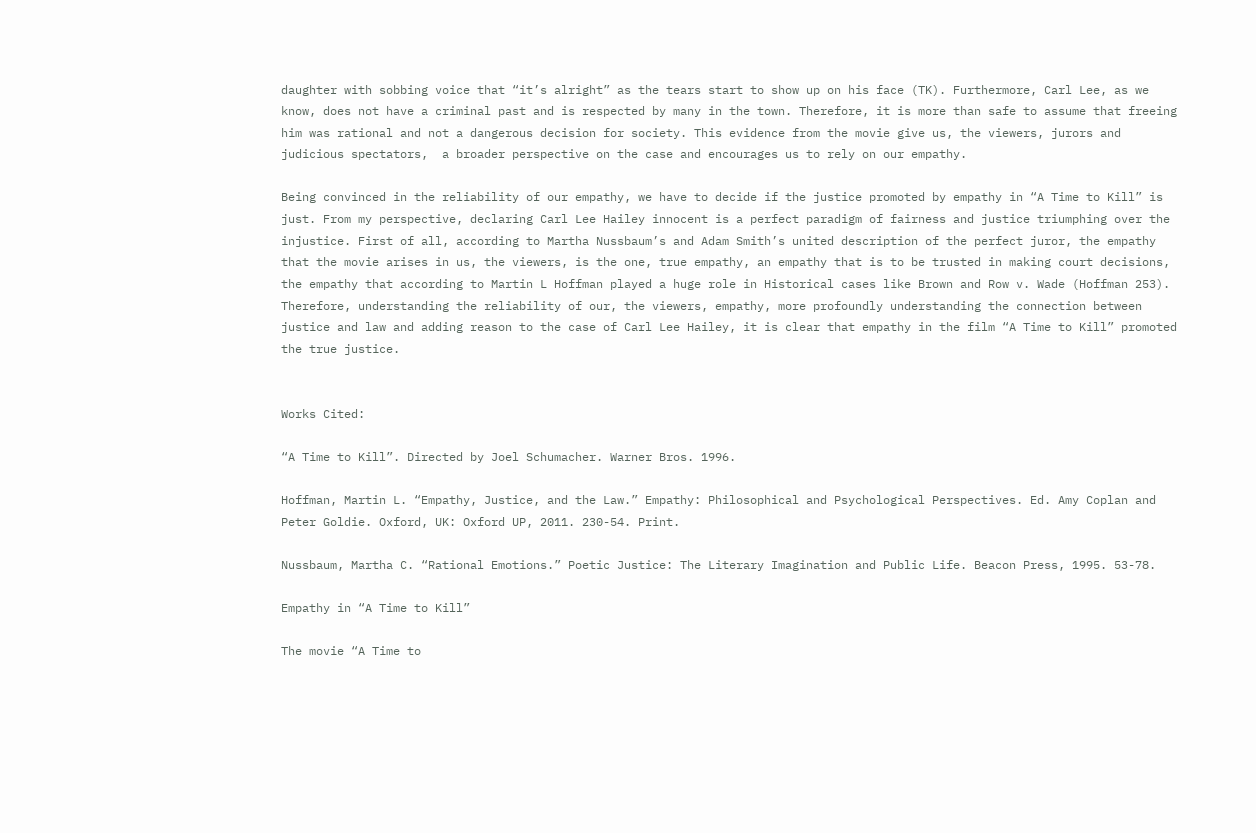daughter with sobbing voice that “it’s alright” as the tears start to show up on his face (TK). Furthermore, Carl Lee, as we know, does not have a criminal past and is respected by many in the town. Therefore, it is more than safe to assume that freeing him was rational and not a dangerous decision for society. This evidence from the movie give us, the viewers, jurors and judicious spectators,  a broader perspective on the case and encourages us to rely on our empathy.

Being convinced in the reliability of our empathy, we have to decide if the justice promoted by empathy in “A Time to Kill” is just. From my perspective, declaring Carl Lee Hailey innocent is a perfect paradigm of fairness and justice triumphing over the injustice. First of all, according to Martha Nussbaum’s and Adam Smith’s united description of the perfect juror, the empathy that the movie arises in us, the viewers, is the one, true empathy, an empathy that is to be trusted in making court decisions, the empathy that according to Martin L Hoffman played a huge role in Historical cases like Brown and Row v. Wade (Hoffman 253). Therefore, understanding the reliability of our, the viewers, empathy, more profoundly understanding the connection between justice and law and adding reason to the case of Carl Lee Hailey, it is clear that empathy in the film “A Time to Kill” promoted the true justice.


Works Cited:

“A Time to Kill”. Directed by Joel Schumacher. Warner Bros. 1996.

Hoffman, Martin L. “Empathy, Justice, and the Law.” Empathy: Philosophical and Psychological Perspectives. Ed. Amy Coplan and Peter Goldie. Oxford, UK: Oxford UP, 2011. 230-54. Print.

Nussbaum, Martha C. “Rational Emotions.” Poetic Justice: The Literary Imagination and Public Life. Beacon Press, 1995. 53-78.

Empathy in “A Time to Kill”

The movie “A Time to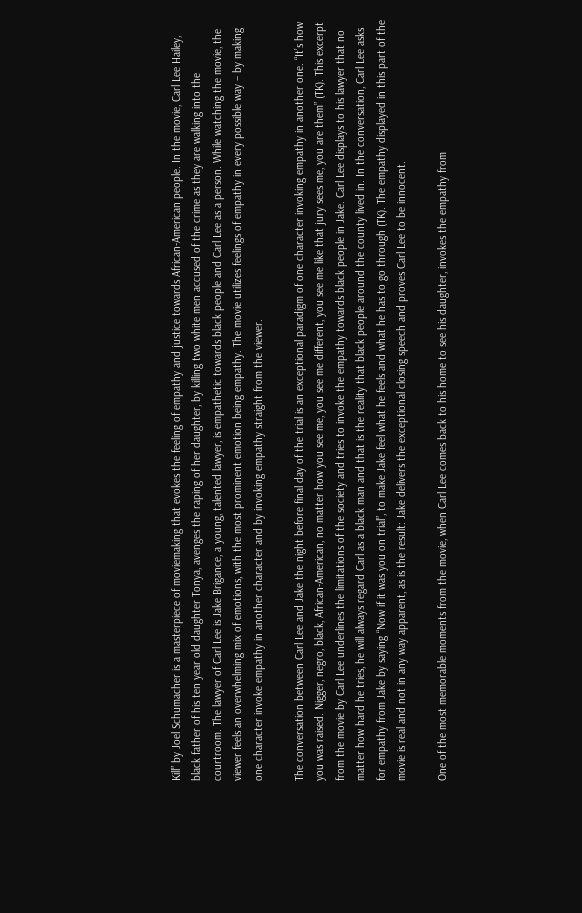Kill” by Joel Schumacher is a masterpiece of moviemaking that evokes the feeling of empathy and justice towards African-American people. In the movie, Carl Lee Hailey, black father of his ten year old daughter Tonya, avenges the raping of her daughter, by killing two white men accused of the crime as they are walking into the courtroom. The lawyer of Carl Lee is Jake Brigance, a young, talented lawyer, is empathetic towards black people and Carl Lee as a person. While watching the movie, the viewer feels an overwhelming mix of emotions, with the most prominent emotion being empathy. The movie utilizes feelings of empathy in every possible way – by making one character invoke empathy in another character and by invoking empathy straight from the viewer.

The conversation between Carl Lee and Jake the night before final day of the trial is an exceptional paradigm of one character invoking empathy in another one. “It’s how you was raised. Nigger, negro, black, African-American, no matter how you see me, you see me different, you see me like that jury sees me, you are them” (TK). This excerpt from the movie by Carl Lee underlines the limitations of the society and tries to invoke the empathy towards black people in Jake. Carl Lee displays to his lawyer that no matter how hard he tries, he will always regard Carl as a black man and that is the reality that black people around the county lived in. In the conversation, Carl Lee asks for empathy from Jake by saying “Now if it was you on trial”, to make Jake feel what he feels and what he has to go through (TK). The empathy displayed in this part of the movie is real and not in any way apparent, as is the result: Jake delivers the exceptional closing speech and proves Carl Lee to be innocent.

One of the most memorable moments from the movie, when Carl Lee comes back to his home to see his daughter, invokes the empathy from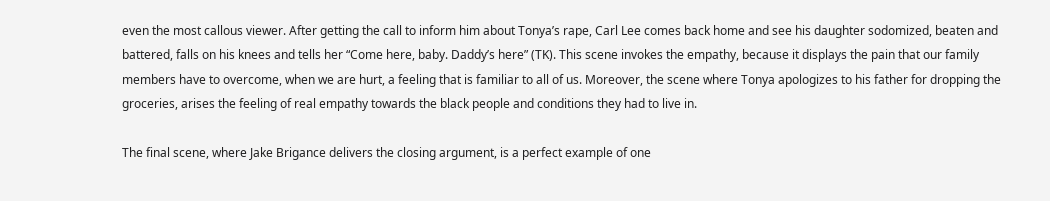even the most callous viewer. After getting the call to inform him about Tonya’s rape, Carl Lee comes back home and see his daughter sodomized, beaten and battered, falls on his knees and tells her “Come here, baby. Daddy’s here” (TK). This scene invokes the empathy, because it displays the pain that our family members have to overcome, when we are hurt, a feeling that is familiar to all of us. Moreover, the scene where Tonya apologizes to his father for dropping the groceries, arises the feeling of real empathy towards the black people and conditions they had to live in.

The final scene, where Jake Brigance delivers the closing argument, is a perfect example of one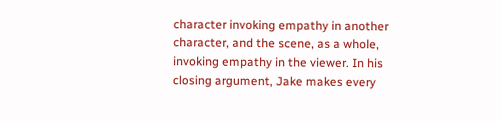character invoking empathy in another character, and the scene, as a whole, invoking empathy in the viewer. In his closing argument, Jake makes every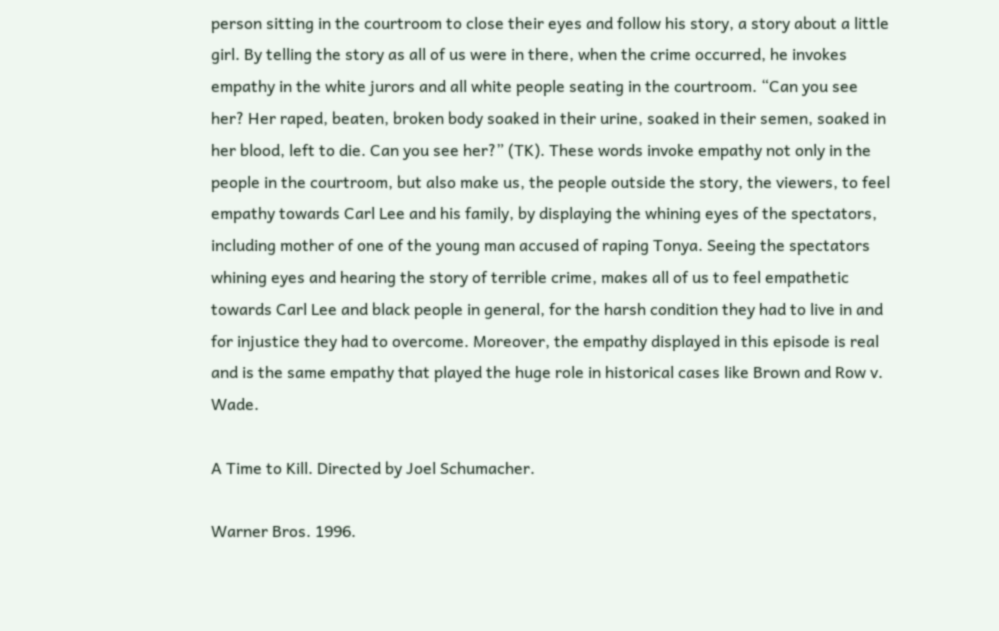person sitting in the courtroom to close their eyes and follow his story, a story about a little girl. By telling the story as all of us were in there, when the crime occurred, he invokes empathy in the white jurors and all white people seating in the courtroom. “Can you see her? Her raped, beaten, broken body soaked in their urine, soaked in their semen, soaked in her blood, left to die. Can you see her?” (TK). These words invoke empathy not only in the people in the courtroom, but also make us, the people outside the story, the viewers, to feel empathy towards Carl Lee and his family, by displaying the whining eyes of the spectators, including mother of one of the young man accused of raping Tonya. Seeing the spectators whining eyes and hearing the story of terrible crime, makes all of us to feel empathetic towards Carl Lee and black people in general, for the harsh condition they had to live in and for injustice they had to overcome. Moreover, the empathy displayed in this episode is real and is the same empathy that played the huge role in historical cases like Brown and Row v. Wade.

A Time to Kill. Directed by Joel Schumacher.

Warner Bros. 1996.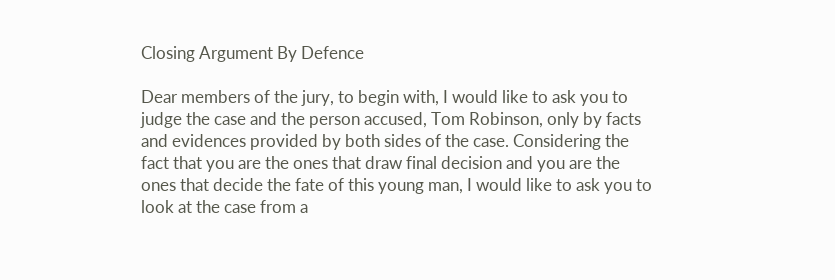Closing Argument By Defence

Dear members of the jury, to begin with, I would like to ask you to judge the case and the person accused, Tom Robinson, only by facts and evidences provided by both sides of the case. Considering the fact that you are the ones that draw final decision and you are the ones that decide the fate of this young man, I would like to ask you to look at the case from a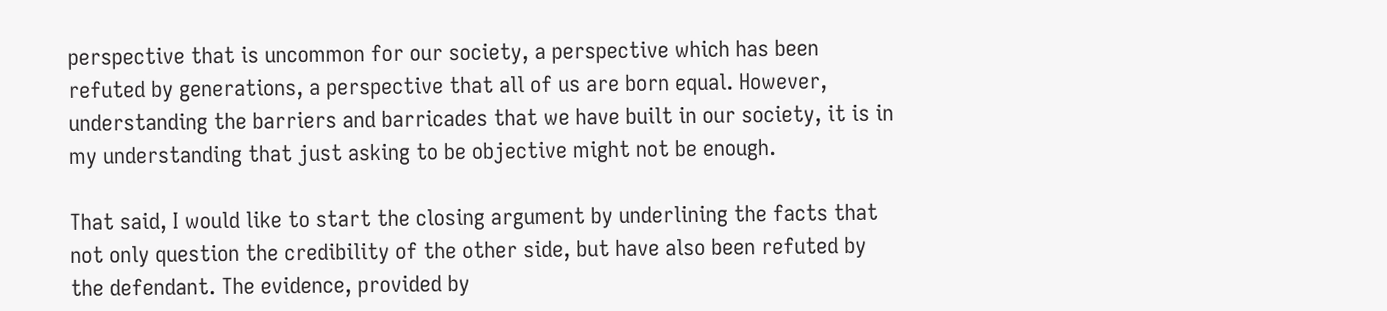perspective that is uncommon for our society, a perspective which has been refuted by generations, a perspective that all of us are born equal. However, understanding the barriers and barricades that we have built in our society, it is in my understanding that just asking to be objective might not be enough.

That said, I would like to start the closing argument by underlining the facts that not only question the credibility of the other side, but have also been refuted by the defendant. The evidence, provided by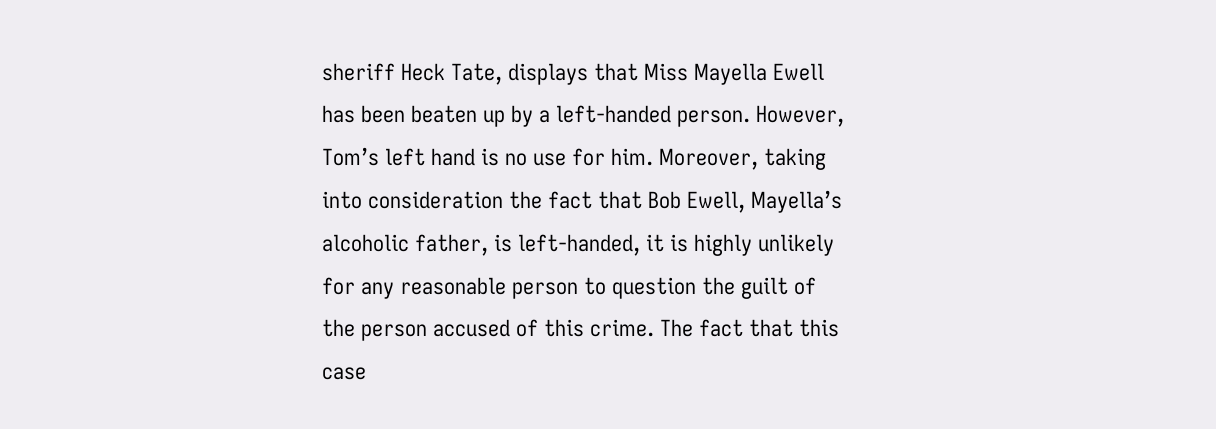sheriff Heck Tate, displays that Miss Mayella Ewell has been beaten up by a left-handed person. However, Tom’s left hand is no use for him. Moreover, taking into consideration the fact that Bob Ewell, Mayella’s alcoholic father, is left-handed, it is highly unlikely for any reasonable person to question the guilt of the person accused of this crime. The fact that this case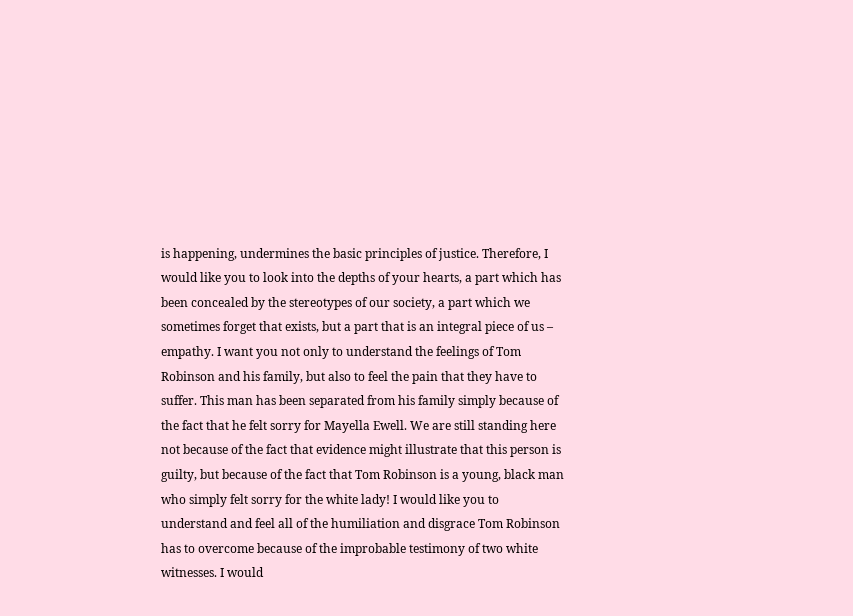is happening, undermines the basic principles of justice. Therefore, I would like you to look into the depths of your hearts, a part which has been concealed by the stereotypes of our society, a part which we sometimes forget that exists, but a part that is an integral piece of us – empathy. I want you not only to understand the feelings of Tom Robinson and his family, but also to feel the pain that they have to suffer. This man has been separated from his family simply because of the fact that he felt sorry for Mayella Ewell. We are still standing here not because of the fact that evidence might illustrate that this person is guilty, but because of the fact that Tom Robinson is a young, black man who simply felt sorry for the white lady! I would like you to understand and feel all of the humiliation and disgrace Tom Robinson has to overcome because of the improbable testimony of two white witnesses. I would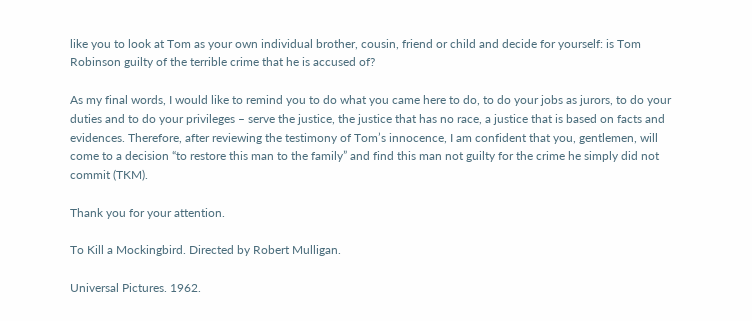like you to look at Tom as your own individual brother, cousin, friend or child and decide for yourself: is Tom Robinson guilty of the terrible crime that he is accused of?

As my final words, I would like to remind you to do what you came here to do, to do your jobs as jurors, to do your duties and to do your privileges – serve the justice, the justice that has no race, a justice that is based on facts and evidences. Therefore, after reviewing the testimony of Tom’s innocence, I am confident that you, gentlemen, will come to a decision “to restore this man to the family” and find this man not guilty for the crime he simply did not commit (TKM).

Thank you for your attention.

To Kill a Mockingbird. Directed by Robert Mulligan.

Universal Pictures. 1962.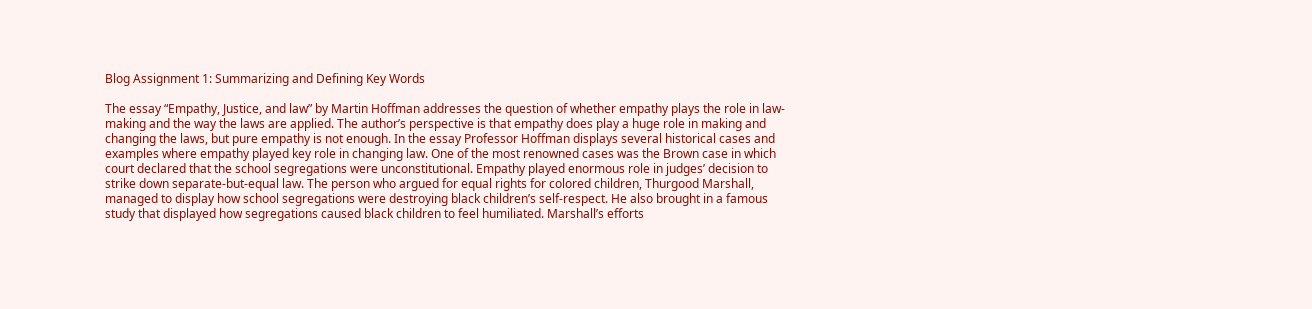Blog Assignment 1: Summarizing and Defining Key Words

The essay “Empathy, Justice, and law” by Martin Hoffman addresses the question of whether empathy plays the role in law-making and the way the laws are applied. The author’s perspective is that empathy does play a huge role in making and changing the laws, but pure empathy is not enough. In the essay Professor Hoffman displays several historical cases and examples where empathy played key role in changing law. One of the most renowned cases was the Brown case in which court declared that the school segregations were unconstitutional. Empathy played enormous role in judges’ decision to strike down separate-but-equal law. The person who argued for equal rights for colored children, Thurgood Marshall, managed to display how school segregations were destroying black children’s self-respect. He also brought in a famous study that displayed how segregations caused black children to feel humiliated. Marshall’s efforts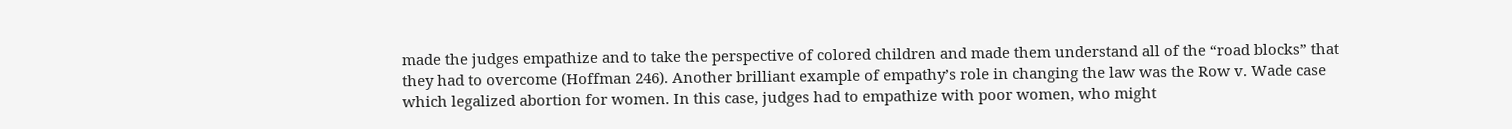made the judges empathize and to take the perspective of colored children and made them understand all of the “road blocks” that they had to overcome (Hoffman 246). Another brilliant example of empathy’s role in changing the law was the Row v. Wade case which legalized abortion for women. In this case, judges had to empathize with poor women, who might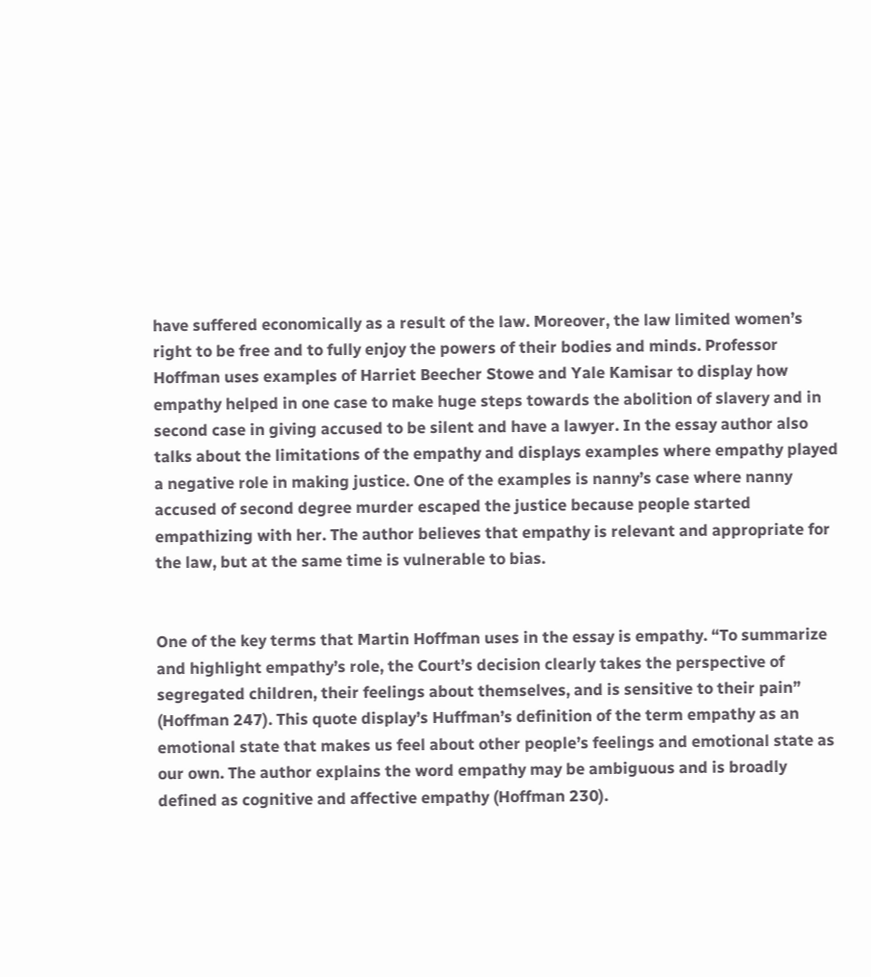have suffered economically as a result of the law. Moreover, the law limited women’s right to be free and to fully enjoy the powers of their bodies and minds. Professor Hoffman uses examples of Harriet Beecher Stowe and Yale Kamisar to display how empathy helped in one case to make huge steps towards the abolition of slavery and in second case in giving accused to be silent and have a lawyer. In the essay author also talks about the limitations of the empathy and displays examples where empathy played a negative role in making justice. One of the examples is nanny’s case where nanny accused of second degree murder escaped the justice because people started empathizing with her. The author believes that empathy is relevant and appropriate for the law, but at the same time is vulnerable to bias.


One of the key terms that Martin Hoffman uses in the essay is empathy. “To summarize and highlight empathy’s role, the Court’s decision clearly takes the perspective of segregated children, their feelings about themselves, and is sensitive to their pain” (Hoffman 247). This quote display’s Huffman’s definition of the term empathy as an emotional state that makes us feel about other people’s feelings and emotional state as our own. The author explains the word empathy may be ambiguous and is broadly defined as cognitive and affective empathy (Hoffman 230).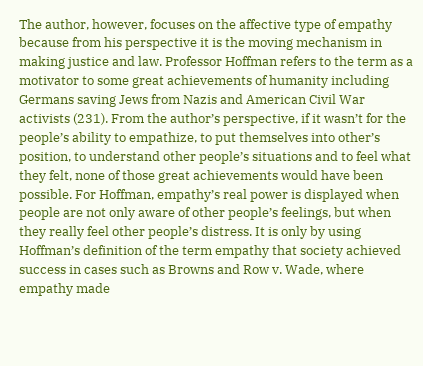The author, however, focuses on the affective type of empathy because from his perspective it is the moving mechanism in making justice and law. Professor Hoffman refers to the term as a motivator to some great achievements of humanity including Germans saving Jews from Nazis and American Civil War activists (231). From the author’s perspective, if it wasn’t for the people’s ability to empathize, to put themselves into other’s position, to understand other people’s situations and to feel what they felt, none of those great achievements would have been possible. For Hoffman, empathy’s real power is displayed when people are not only aware of other people’s feelings, but when they really feel other people’s distress. It is only by using Hoffman’s definition of the term empathy that society achieved success in cases such as Browns and Row v. Wade, where empathy made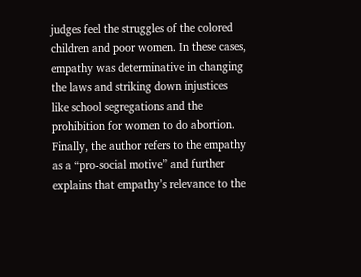judges feel the struggles of the colored children and poor women. In these cases, empathy was determinative in changing the laws and striking down injustices like school segregations and the prohibition for women to do abortion. Finally, the author refers to the empathy as a “pro-social motive” and further explains that empathy’s relevance to the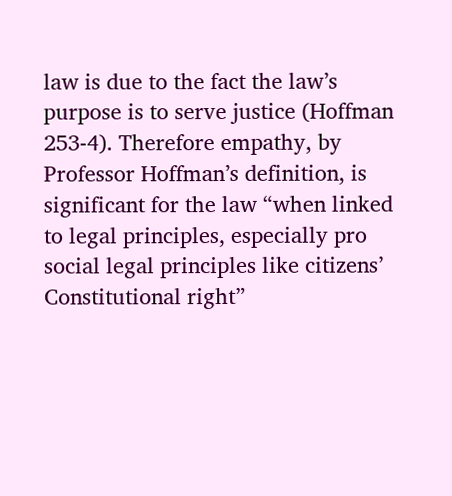law is due to the fact the law’s purpose is to serve justice (Hoffman 253-4). Therefore empathy, by Professor Hoffman’s definition, is significant for the law “when linked to legal principles, especially pro social legal principles like citizens’ Constitutional right”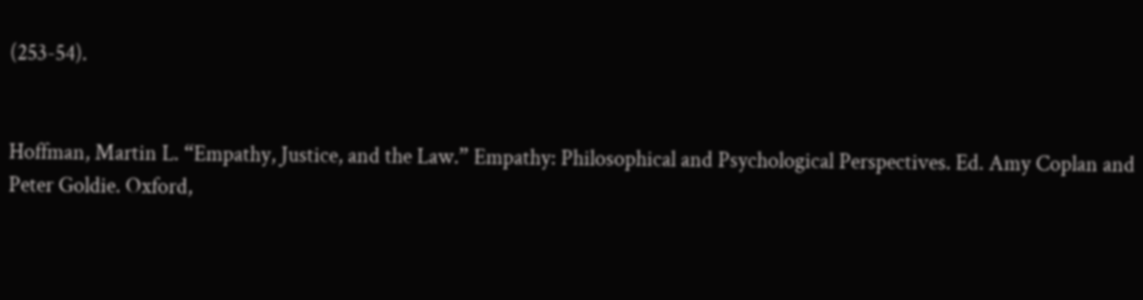(253-54).


Hoffman, Martin L. “Empathy, Justice, and the Law.” Empathy: Philosophical and Psychological Perspectives. Ed. Amy Coplan and Peter Goldie. Oxford,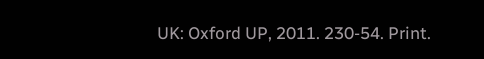UK: Oxford UP, 2011. 230-54. Print.